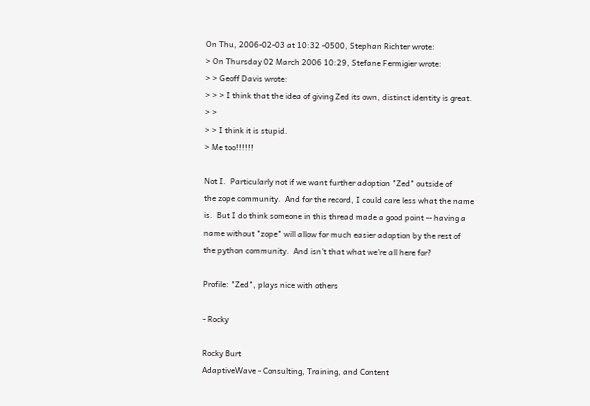On Thu, 2006-02-03 at 10:32 -0500, Stephan Richter wrote:
> On Thursday 02 March 2006 10:29, Stefane Fermigier wrote:
> > Geoff Davis wrote:
> > > I think that the idea of giving Zed its own, distinct identity is great.
> >
> > I think it is stupid.
> Me too!!!!!!

Not I.  Particularly not if we want further adoption "Zed" outside of
the zope community.  And for the record, I could care less what the name
is.  But I do think someone in this thread made a good point -- having a
name without "zope" will allow for much easier adoption by the rest of
the python community.  And isn't that what we're all here for?

Profile: "Zed", plays nice with others

- Rocky

Rocky Burt
AdaptiveWave - Consulting, Training, and Content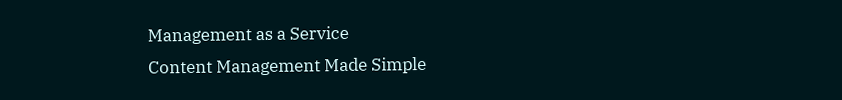Management as a Service
Content Management Made Simple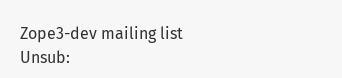Zope3-dev mailing list
Unsub: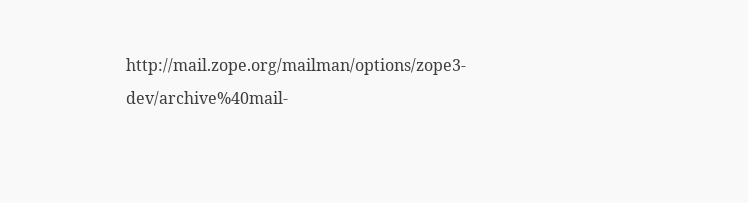http://mail.zope.org/mailman/options/zope3-dev/archive%40mail-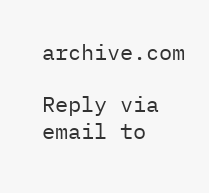archive.com

Reply via email to